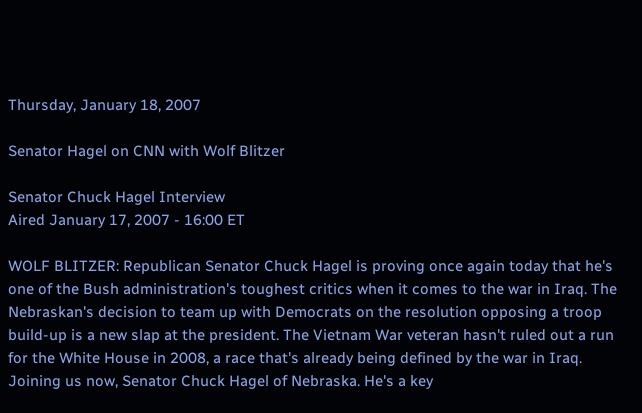Thursday, January 18, 2007

Senator Hagel on CNN with Wolf Blitzer

Senator Chuck Hagel Interview
Aired January 17, 2007 - 16:00 ET

WOLF BLITZER: Republican Senator Chuck Hagel is proving once again today that he's one of the Bush administration's toughest critics when it comes to the war in Iraq. The Nebraskan's decision to team up with Democrats on the resolution opposing a troop build-up is a new slap at the president. The Vietnam War veteran hasn't ruled out a run for the White House in 2008, a race that's already being defined by the war in Iraq. Joining us now, Senator Chuck Hagel of Nebraska. He's a key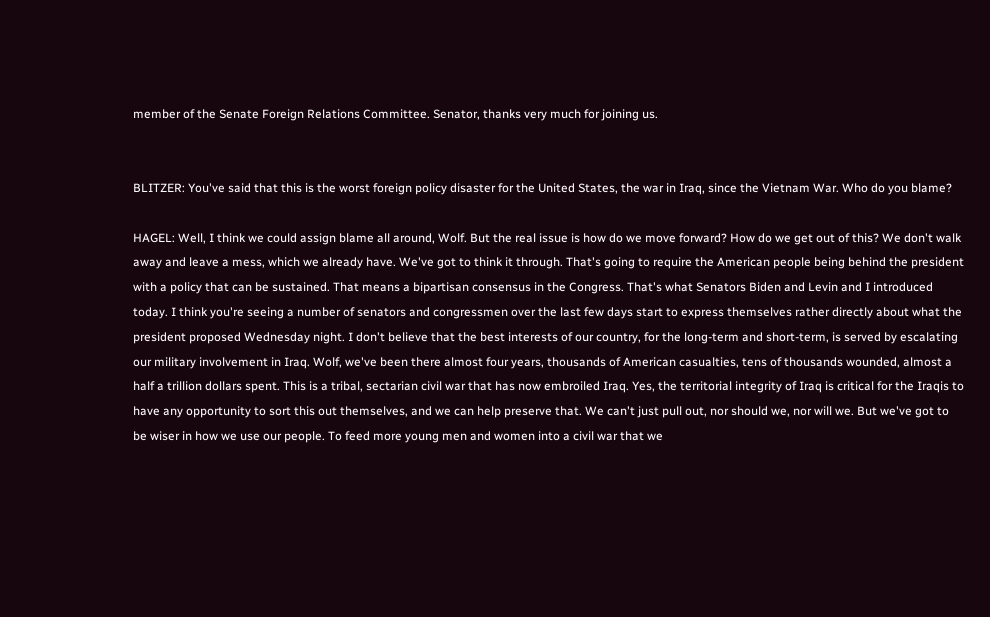member of the Senate Foreign Relations Committee. Senator, thanks very much for joining us.


BLITZER: You've said that this is the worst foreign policy disaster for the United States, the war in Iraq, since the Vietnam War. Who do you blame?

HAGEL: Well, I think we could assign blame all around, Wolf. But the real issue is how do we move forward? How do we get out of this? We don't walk away and leave a mess, which we already have. We've got to think it through. That's going to require the American people being behind the president with a policy that can be sustained. That means a bipartisan consensus in the Congress. That's what Senators Biden and Levin and I introduced today. I think you're seeing a number of senators and congressmen over the last few days start to express themselves rather directly about what the president proposed Wednesday night. I don't believe that the best interests of our country, for the long-term and short-term, is served by escalating our military involvement in Iraq. Wolf, we've been there almost four years, thousands of American casualties, tens of thousands wounded, almost a half a trillion dollars spent. This is a tribal, sectarian civil war that has now embroiled Iraq. Yes, the territorial integrity of Iraq is critical for the Iraqis to have any opportunity to sort this out themselves, and we can help preserve that. We can't just pull out, nor should we, nor will we. But we've got to be wiser in how we use our people. To feed more young men and women into a civil war that we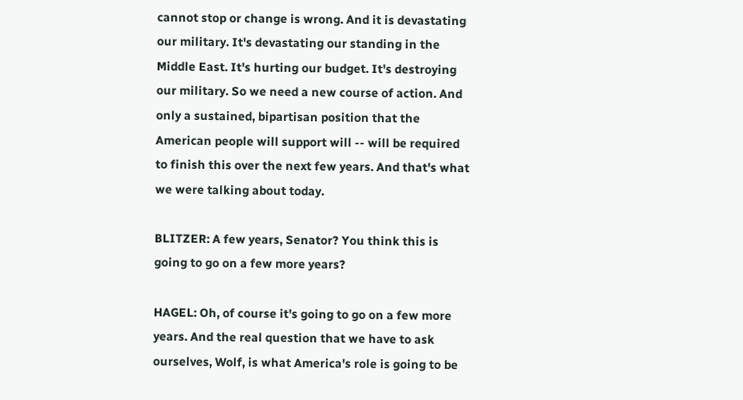cannot stop or change is wrong. And it is devastating our military. It's devastating our standing in the Middle East. It's hurting our budget. It's destroying our military. So we need a new course of action. And only a sustained, bipartisan position that the American people will support will -- will be required to finish this over the next few years. And that's what we were talking about today.

BLITZER: A few years, Senator? You think this is going to go on a few more years?

HAGEL: Oh, of course it's going to go on a few more years. And the real question that we have to ask ourselves, Wolf, is what America's role is going to be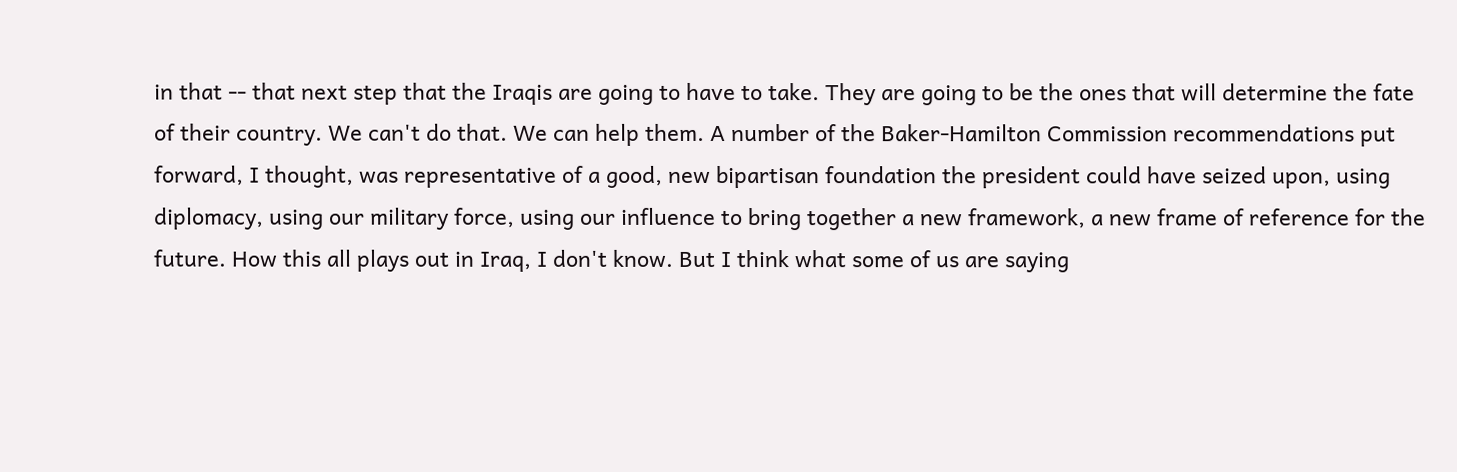in that -- that next step that the Iraqis are going to have to take. They are going to be the ones that will determine the fate of their country. We can't do that. We can help them. A number of the Baker-Hamilton Commission recommendations put forward, I thought, was representative of a good, new bipartisan foundation the president could have seized upon, using diplomacy, using our military force, using our influence to bring together a new framework, a new frame of reference for the future. How this all plays out in Iraq, I don't know. But I think what some of us are saying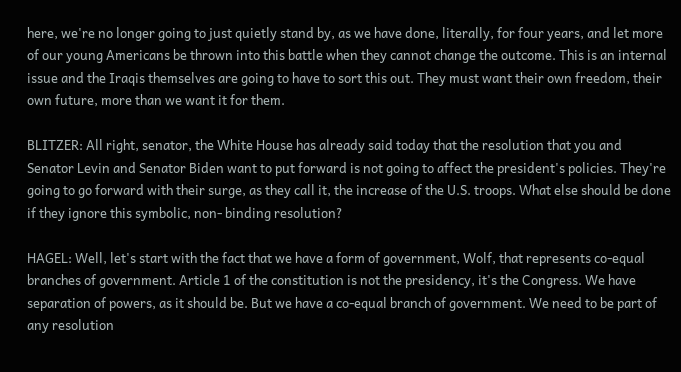here, we're no longer going to just quietly stand by, as we have done, literally, for four years, and let more of our young Americans be thrown into this battle when they cannot change the outcome. This is an internal issue and the Iraqis themselves are going to have to sort this out. They must want their own freedom, their own future, more than we want it for them.

BLITZER: All right, senator, the White House has already said today that the resolution that you and Senator Levin and Senator Biden want to put forward is not going to affect the president's policies. They're going to go forward with their surge, as they call it, the increase of the U.S. troops. What else should be done if they ignore this symbolic, non- binding resolution?

HAGEL: Well, let's start with the fact that we have a form of government, Wolf, that represents co-equal branches of government. Article 1 of the constitution is not the presidency, it's the Congress. We have separation of powers, as it should be. But we have a co-equal branch of government. We need to be part of any resolution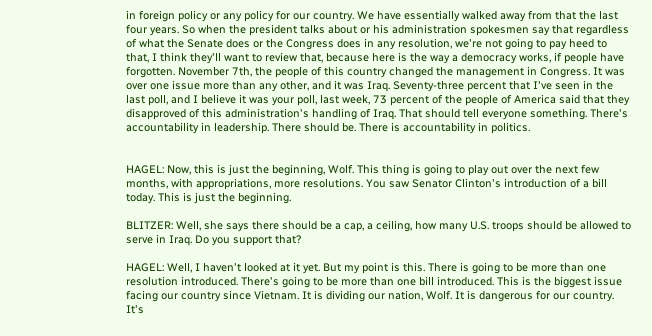in foreign policy or any policy for our country. We have essentially walked away from that the last four years. So when the president talks about or his administration spokesmen say that regardless of what the Senate does or the Congress does in any resolution, we're not going to pay heed to that, I think they'll want to review that, because here is the way a democracy works, if people have forgotten. November 7th, the people of this country changed the management in Congress. It was over one issue more than any other, and it was Iraq. Seventy-three percent that I've seen in the last poll, and I believe it was your poll, last week, 73 percent of the people of America said that they disapproved of this administration's handling of Iraq. That should tell everyone something. There's accountability in leadership. There should be. There is accountability in politics.


HAGEL: Now, this is just the beginning, Wolf. This thing is going to play out over the next few months, with appropriations, more resolutions. You saw Senator Clinton's introduction of a bill today. This is just the beginning.

BLITZER: Well, she says there should be a cap, a ceiling, how many U.S. troops should be allowed to serve in Iraq. Do you support that?

HAGEL: Well, I haven't looked at it yet. But my point is this. There is going to be more than one resolution introduced. There's going to be more than one bill introduced. This is the biggest issue facing our country since Vietnam. It is dividing our nation, Wolf. It is dangerous for our country. It's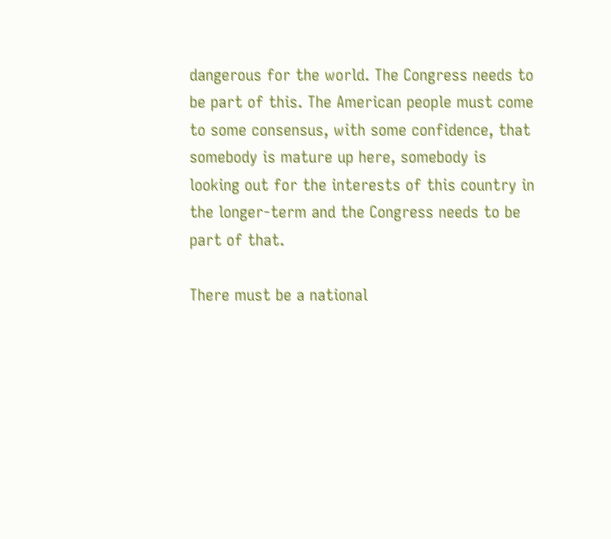dangerous for the world. The Congress needs to be part of this. The American people must come to some consensus, with some confidence, that somebody is mature up here, somebody is looking out for the interests of this country in the longer-term and the Congress needs to be part of that.

There must be a national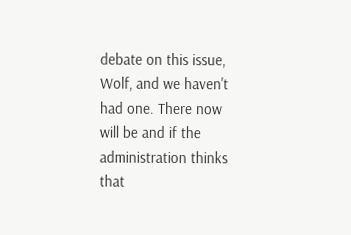debate on this issue, Wolf, and we haven't had one. There now will be and if the administration thinks that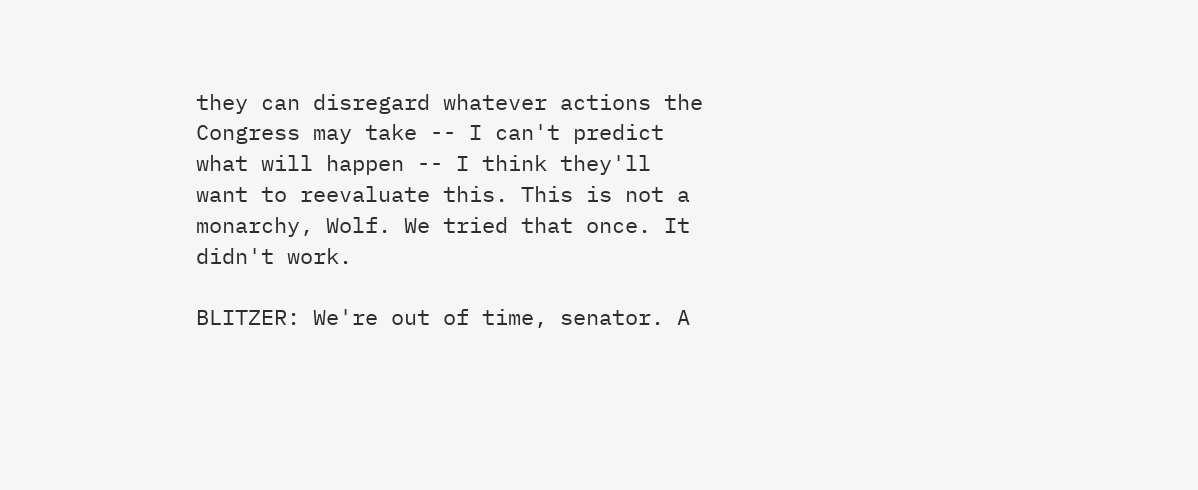they can disregard whatever actions the Congress may take -- I can't predict what will happen -- I think they'll want to reevaluate this. This is not a monarchy, Wolf. We tried that once. It didn't work.

BLITZER: We're out of time, senator. A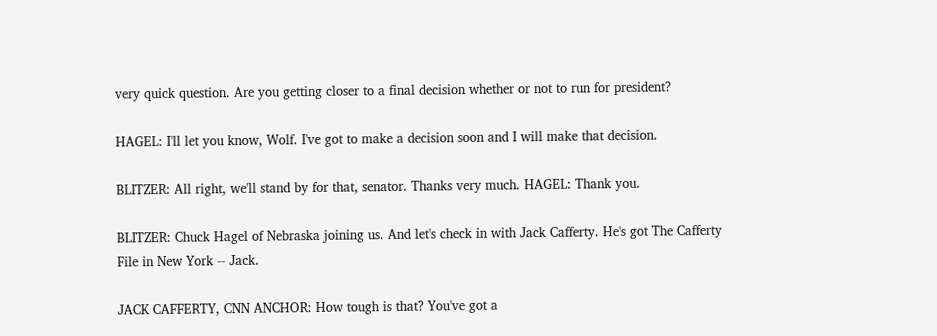very quick question. Are you getting closer to a final decision whether or not to run for president?

HAGEL: I'll let you know, Wolf. I've got to make a decision soon and I will make that decision.

BLITZER: All right, we'll stand by for that, senator. Thanks very much. HAGEL: Thank you.

BLITZER: Chuck Hagel of Nebraska joining us. And let's check in with Jack Cafferty. He's got The Cafferty File in New York -- Jack.

JACK CAFFERTY, CNN ANCHOR: How tough is that? You've got a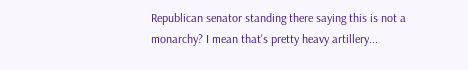Republican senator standing there saying this is not a monarchy? I mean that's pretty heavy artillery...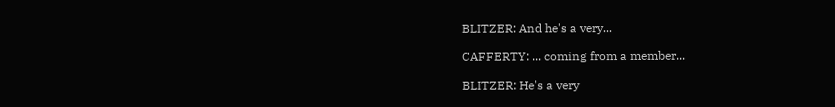BLITZER: And he's a very...

CAFFERTY: ... coming from a member...

BLITZER: He's a very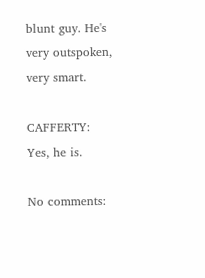blunt guy. He's very outspoken, very smart.

CAFFERTY: Yes, he is.

No comments: